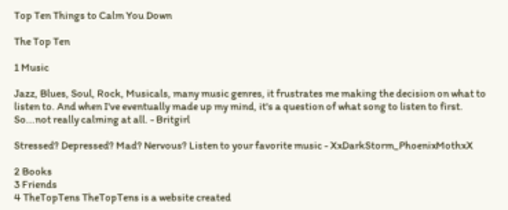Top Ten Things to Calm You Down

The Top Ten

1 Music

Jazz, Blues, Soul, Rock, Musicals, many music genres, it frustrates me making the decision on what to listen to. And when I've eventually made up my mind, it's a question of what song to listen to first. So...not really calming at all. - Britgirl

Stressed? Depressed? Mad? Nervous? Listen to your favorite music - XxDarkStorm_PhoenixMothxX

2 Books
3 Friends
4 TheTopTens TheTopTens is a website created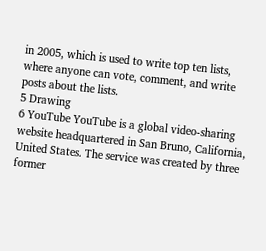in 2005, which is used to write top ten lists, where anyone can vote, comment, and write posts about the lists.
5 Drawing
6 YouTube YouTube is a global video-sharing website headquartered in San Bruno, California, United States. The service was created by three former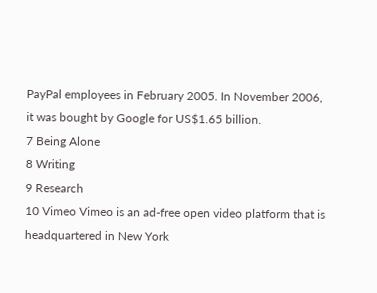PayPal employees in February 2005. In November 2006, it was bought by Google for US$1.65 billion.
7 Being Alone
8 Writing
9 Research
10 Vimeo Vimeo is an ad-free open video platform that is headquartered in New York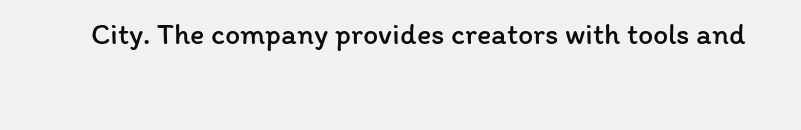City. The company provides creators with tools and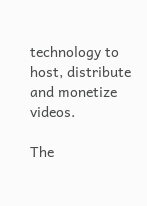technology to host, distribute and monetize videos.

The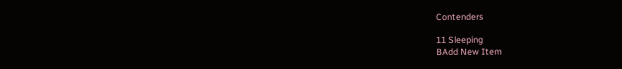Contenders

11 Sleeping
BAdd New Item